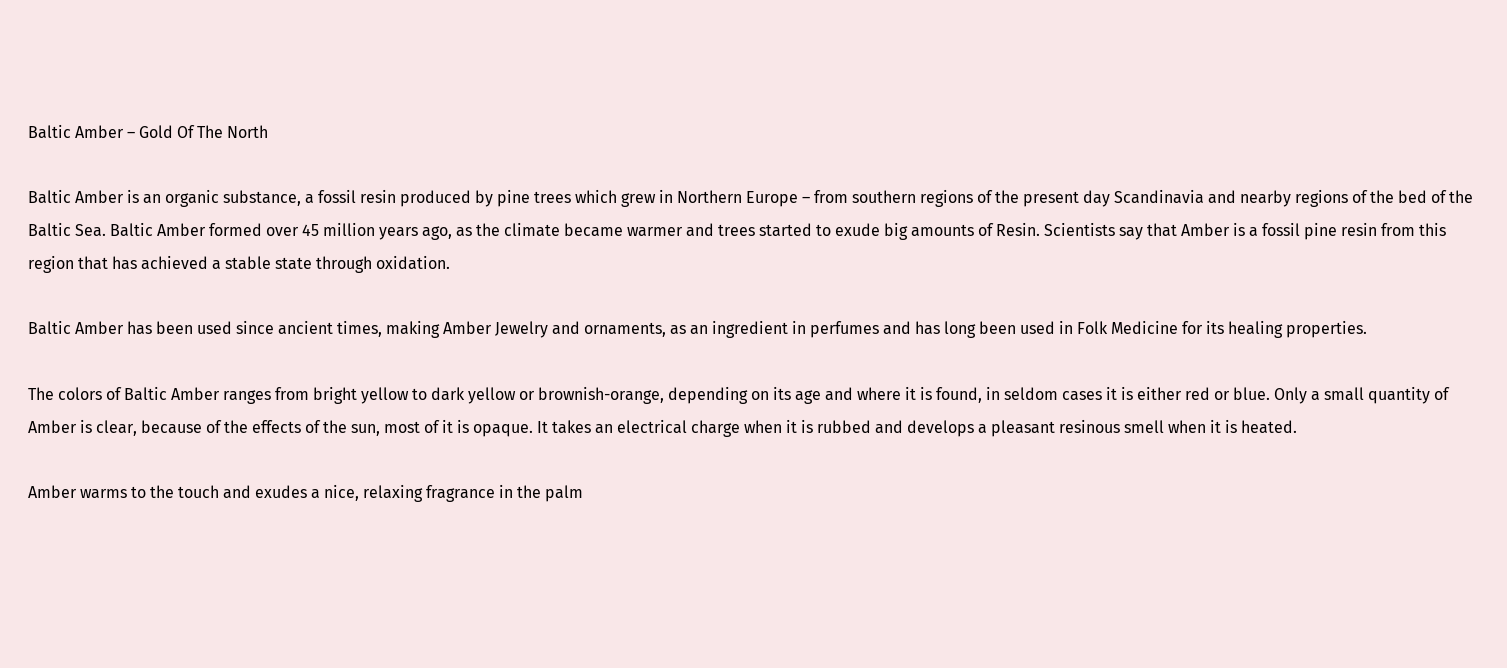Baltic Amber – Gold Of The North

Baltic Amber is an organic substance, a fossil resin produced by pine trees which grew in Northern Europe – from southern regions of the present day Scandinavia and nearby regions of the bed of the Baltic Sea. Baltic Amber formed over 45 million years ago, as the climate became warmer and trees started to exude big amounts of Resin. Scientists say that Amber is a fossil pine resin from this region that has achieved a stable state through oxidation.

Baltic Amber has been used since ancient times, making Amber Jewelry and ornaments, as an ingredient in perfumes and has long been used in Folk Medicine for its healing properties.

The colors of Baltic Amber ranges from bright yellow to dark yellow or brownish-orange, depending on its age and where it is found, in seldom cases it is either red or blue. Only a small quantity of Amber is clear, because of the effects of the sun, most of it is opaque. It takes an electrical charge when it is rubbed and develops a pleasant resinous smell when it is heated.

Amber warms to the touch and exudes a nice, relaxing fragrance in the palm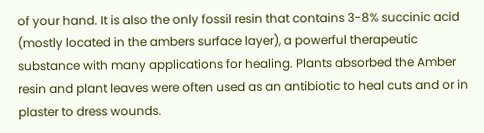of your hand. It is also the only fossil resin that contains 3-8% succinic acid (mostly located in the ambers surface layer), a powerful therapeutic substance with many applications for healing. Plants absorbed the Amber resin and plant leaves were often used as an antibiotic to heal cuts and or in plaster to dress wounds.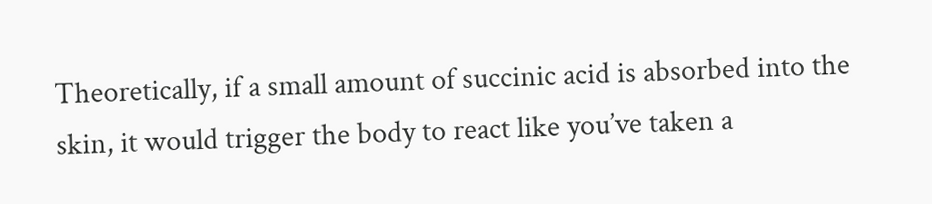Theoretically, if a small amount of succinic acid is absorbed into the skin, it would trigger the body to react like you’ve taken a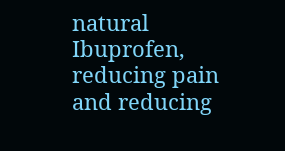natural Ibuprofen, reducing pain and reducing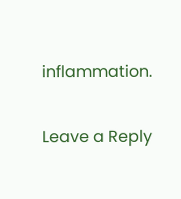inflammation.

Leave a Reply